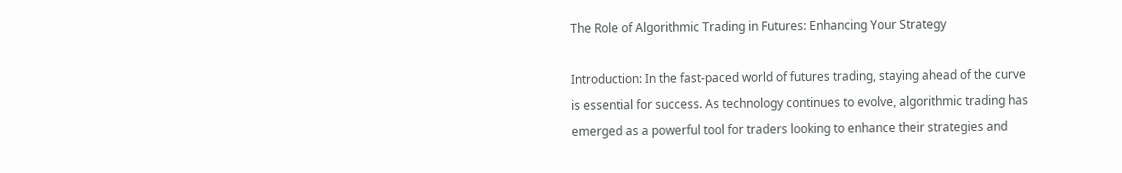The Role of Algorithmic Trading in Futures: Enhancing Your Strategy

Introduction: In the fast-paced world of futures trading, staying ahead of the curve is essential for success. As technology continues to evolve, algorithmic trading has emerged as a powerful tool for traders looking to enhance their strategies and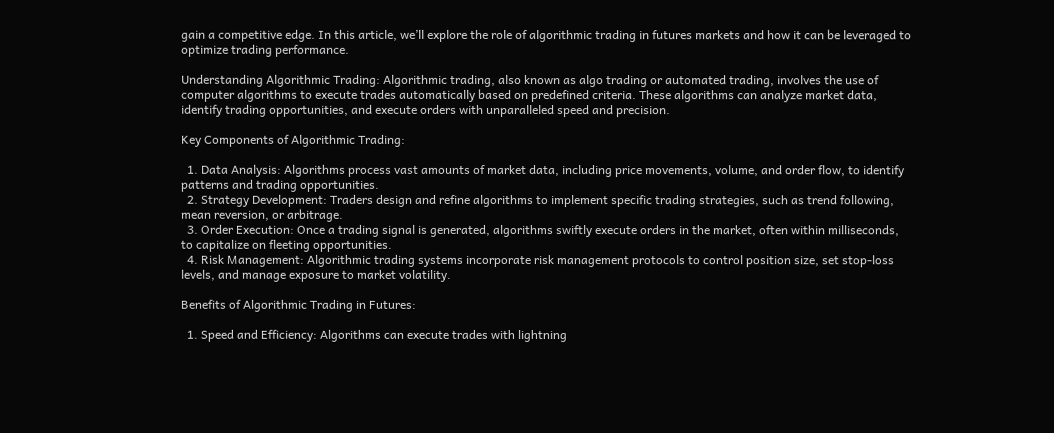gain a competitive edge. In this article, we’ll explore the role of algorithmic trading in futures markets and how it can be leveraged to optimize trading performance.

Understanding Algorithmic Trading: Algorithmic trading, also known as algo trading or automated trading, involves the use of computer algorithms to execute trades automatically based on predefined criteria. These algorithms can analyze market data, identify trading opportunities, and execute orders with unparalleled speed and precision.

Key Components of Algorithmic Trading:

  1. Data Analysis: Algorithms process vast amounts of market data, including price movements, volume, and order flow, to identify patterns and trading opportunities.
  2. Strategy Development: Traders design and refine algorithms to implement specific trading strategies, such as trend following, mean reversion, or arbitrage.
  3. Order Execution: Once a trading signal is generated, algorithms swiftly execute orders in the market, often within milliseconds, to capitalize on fleeting opportunities.
  4. Risk Management: Algorithmic trading systems incorporate risk management protocols to control position size, set stop-loss levels, and manage exposure to market volatility.

Benefits of Algorithmic Trading in Futures:

  1. Speed and Efficiency: Algorithms can execute trades with lightning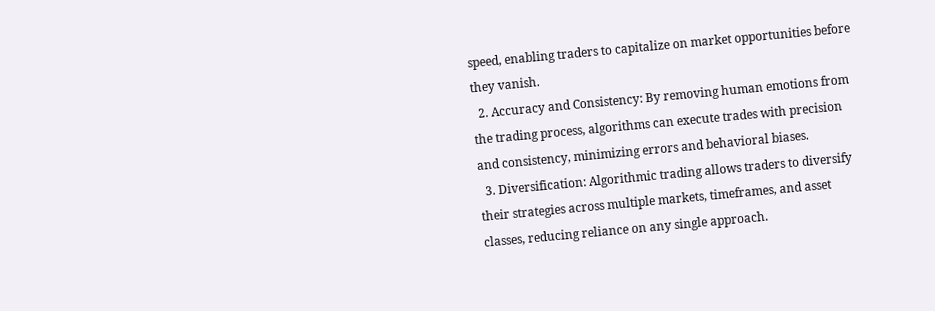speed, enabling traders to capitalize on market opportunities before they vanish.
  2. Accuracy and Consistency: By removing human emotions from the trading process, algorithms can execute trades with precision and consistency, minimizing errors and behavioral biases.
  3. Diversification: Algorithmic trading allows traders to diversify their strategies across multiple markets, timeframes, and asset classes, reducing reliance on any single approach.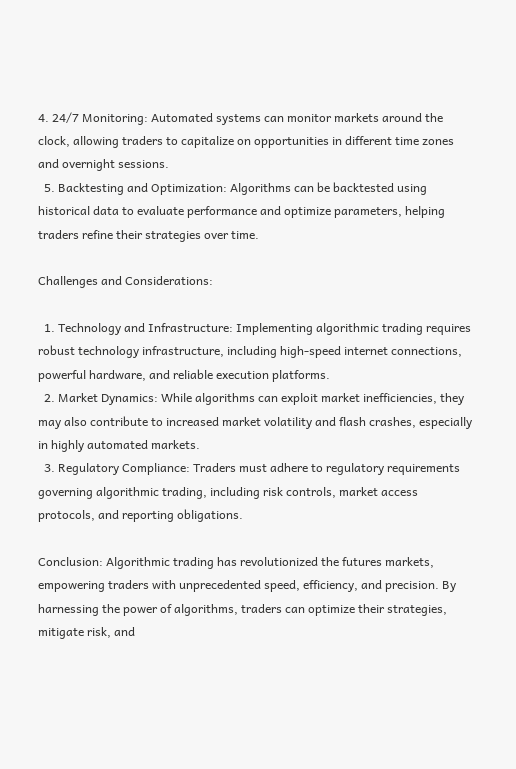4. 24/7 Monitoring: Automated systems can monitor markets around the clock, allowing traders to capitalize on opportunities in different time zones and overnight sessions.
  5. Backtesting and Optimization: Algorithms can be backtested using historical data to evaluate performance and optimize parameters, helping traders refine their strategies over time.

Challenges and Considerations:

  1. Technology and Infrastructure: Implementing algorithmic trading requires robust technology infrastructure, including high-speed internet connections, powerful hardware, and reliable execution platforms.
  2. Market Dynamics: While algorithms can exploit market inefficiencies, they may also contribute to increased market volatility and flash crashes, especially in highly automated markets.
  3. Regulatory Compliance: Traders must adhere to regulatory requirements governing algorithmic trading, including risk controls, market access protocols, and reporting obligations.

Conclusion: Algorithmic trading has revolutionized the futures markets, empowering traders with unprecedented speed, efficiency, and precision. By harnessing the power of algorithms, traders can optimize their strategies, mitigate risk, and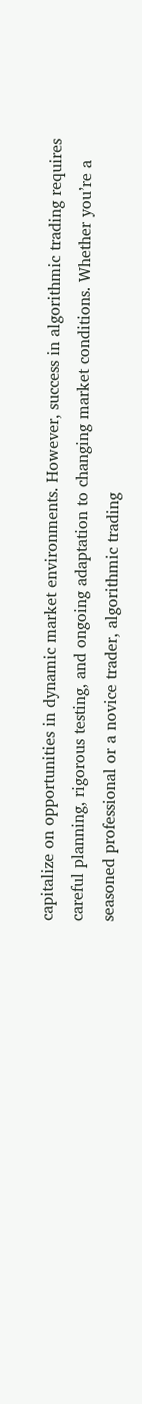capitalize on opportunities in dynamic market environments. However, success in algorithmic trading requires careful planning, rigorous testing, and ongoing adaptation to changing market conditions. Whether you’re a seasoned professional or a novice trader, algorithmic trading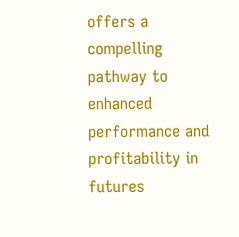offers a compelling pathway to enhanced performance and profitability in futures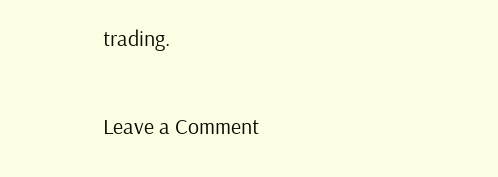trading.

Leave a Comment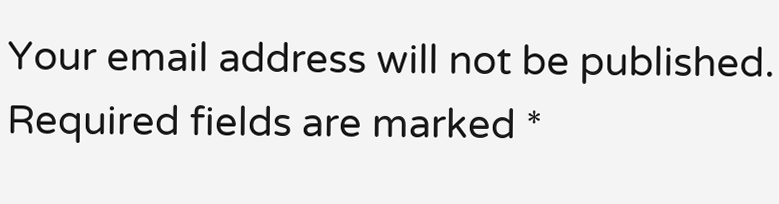Your email address will not be published. Required fields are marked *